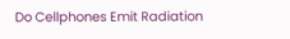Do Cellphones Emit Radiation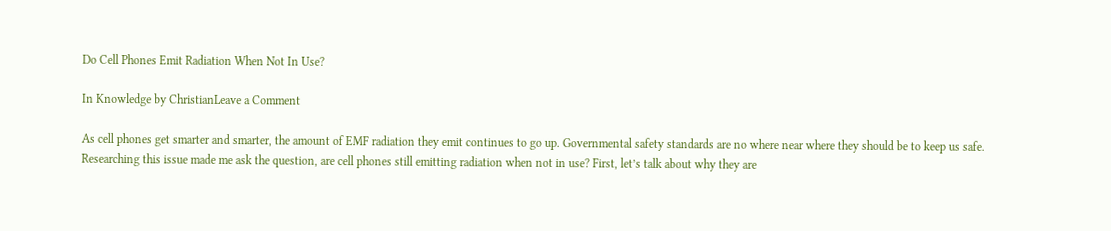Do Cell Phones Emit Radiation When Not In Use?

In Knowledge by ChristianLeave a Comment

As cell phones get smarter and smarter, the amount of EMF radiation they emit continues to go up. Governmental safety standards are no where near where they should be to keep us safe. Researching this issue made me ask the question, are cell phones still emitting radiation when not in use? First, let’s talk about why they are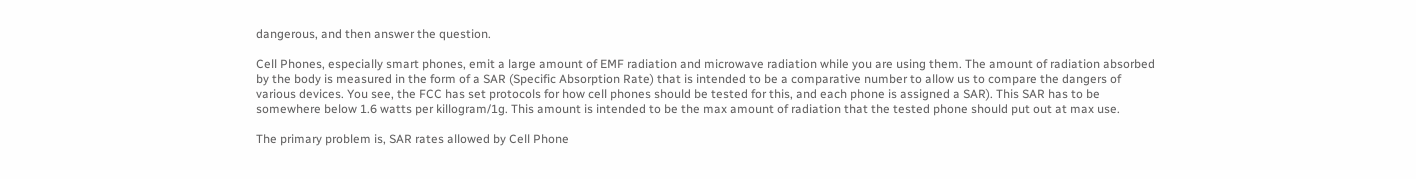dangerous, and then answer the question.

Cell Phones, especially smart phones, emit a large amount of EMF radiation and microwave radiation while you are using them. The amount of radiation absorbed by the body is measured in the form of a SAR (Specific Absorption Rate) that is intended to be a comparative number to allow us to compare the dangers of various devices. You see, the FCC has set protocols for how cell phones should be tested for this, and each phone is assigned a SAR). This SAR has to be somewhere below 1.6 watts per killogram/1g. This amount is intended to be the max amount of radiation that the tested phone should put out at max use.

The primary problem is, SAR rates allowed by Cell Phone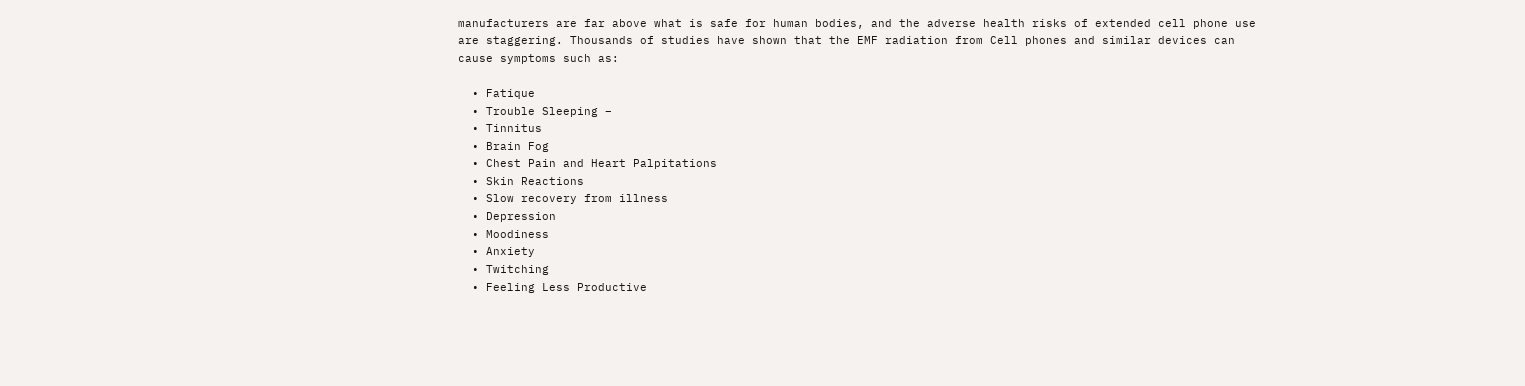manufacturers are far above what is safe for human bodies, and the adverse health risks of extended cell phone use are staggering. Thousands of studies have shown that the EMF radiation from Cell phones and similar devices can cause symptoms such as:

  • Fatique
  • Trouble Sleeping –
  • Tinnitus
  • Brain Fog
  • Chest Pain and Heart Palpitations
  • Skin Reactions
  • Slow recovery from illness
  • Depression
  • Moodiness
  • Anxiety
  • Twitching
  • Feeling Less Productive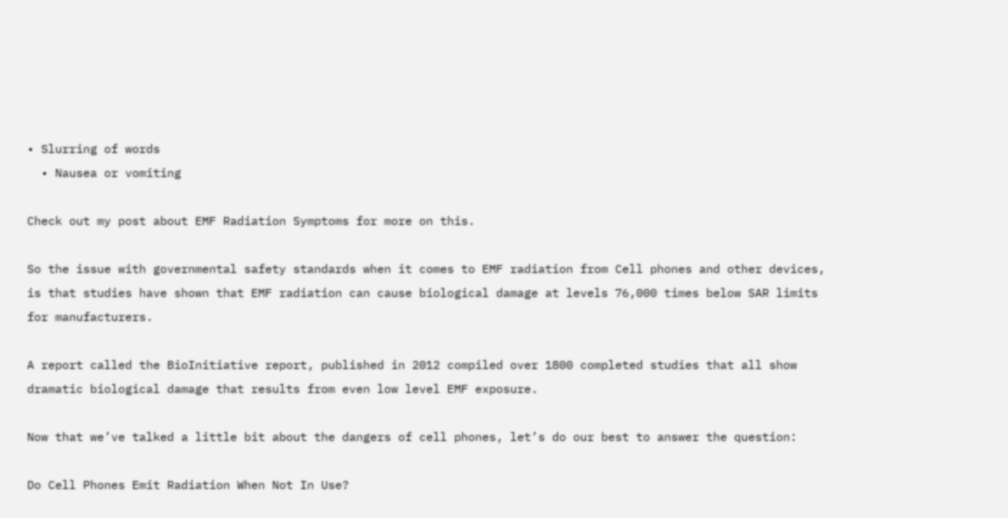• Slurring of words
  • Nausea or vomiting

Check out my post about EMF Radiation Symptoms for more on this.

So the issue with governmental safety standards when it comes to EMF radiation from Cell phones and other devices, is that studies have shown that EMF radiation can cause biological damage at levels 76,000 times below SAR limits for manufacturers.

A report called the BioInitiative report, published in 2012 compiled over 1800 completed studies that all show dramatic biological damage that results from even low level EMF exposure.

Now that we’ve talked a little bit about the dangers of cell phones, let’s do our best to answer the question:

Do Cell Phones Emit Radiation When Not In Use?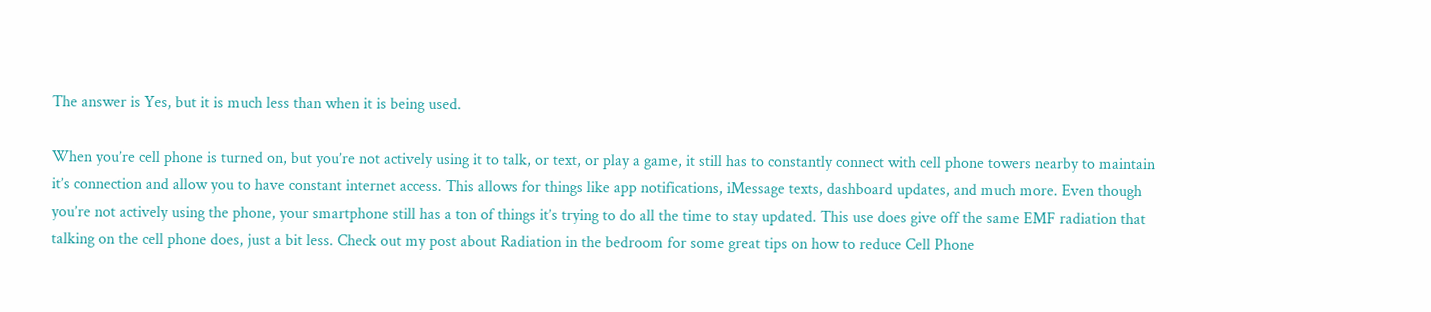The answer is Yes, but it is much less than when it is being used.

When you’re cell phone is turned on, but you’re not actively using it to talk, or text, or play a game, it still has to constantly connect with cell phone towers nearby to maintain it’s connection and allow you to have constant internet access. This allows for things like app notifications, iMessage texts, dashboard updates, and much more. Even though you’re not actively using the phone, your smartphone still has a ton of things it’s trying to do all the time to stay updated. This use does give off the same EMF radiation that talking on the cell phone does, just a bit less. Check out my post about Radiation in the bedroom for some great tips on how to reduce Cell Phone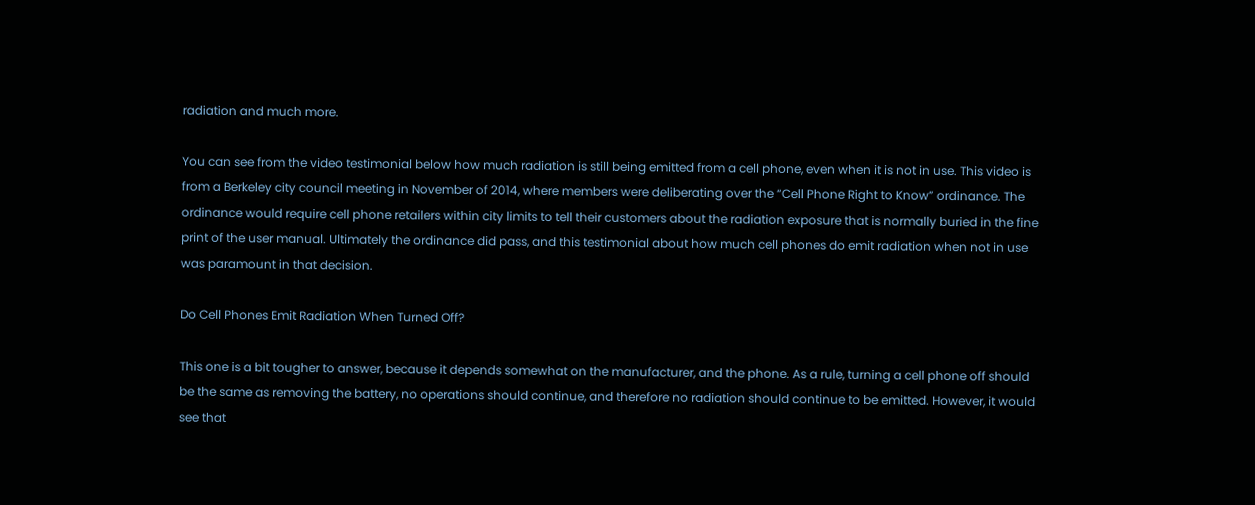radiation and much more.

You can see from the video testimonial below how much radiation is still being emitted from a cell phone, even when it is not in use. This video is from a Berkeley city council meeting in November of 2014, where members were deliberating over the “Cell Phone Right to Know” ordinance. The ordinance would require cell phone retailers within city limits to tell their customers about the radiation exposure that is normally buried in the fine print of the user manual. Ultimately the ordinance did pass, and this testimonial about how much cell phones do emit radiation when not in use was paramount in that decision.

Do Cell Phones Emit Radiation When Turned Off?

This one is a bit tougher to answer, because it depends somewhat on the manufacturer, and the phone. As a rule, turning a cell phone off should be the same as removing the battery, no operations should continue, and therefore no radiation should continue to be emitted. However, it would see that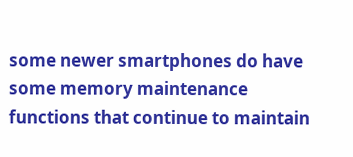some newer smartphones do have some memory maintenance functions that continue to maintain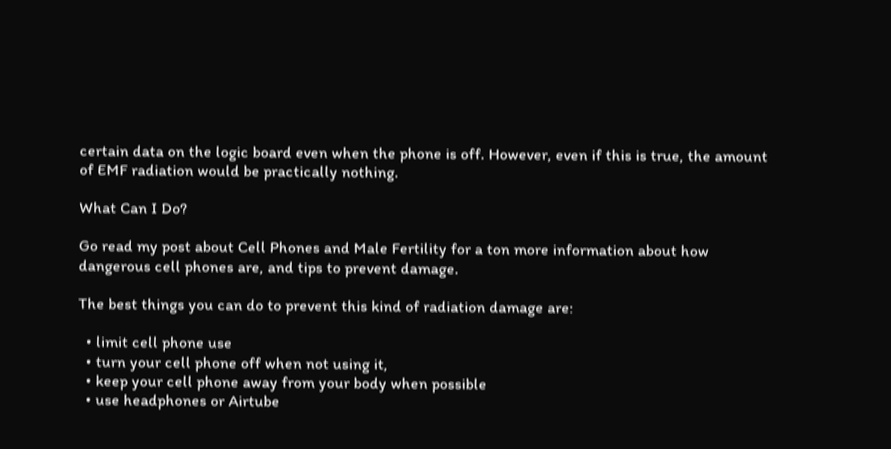certain data on the logic board even when the phone is off. However, even if this is true, the amount of EMF radiation would be practically nothing.

What Can I Do?

Go read my post about Cell Phones and Male Fertility for a ton more information about how dangerous cell phones are, and tips to prevent damage.

The best things you can do to prevent this kind of radiation damage are:

  • limit cell phone use
  • turn your cell phone off when not using it,
  • keep your cell phone away from your body when possible
  • use headphones or Airtube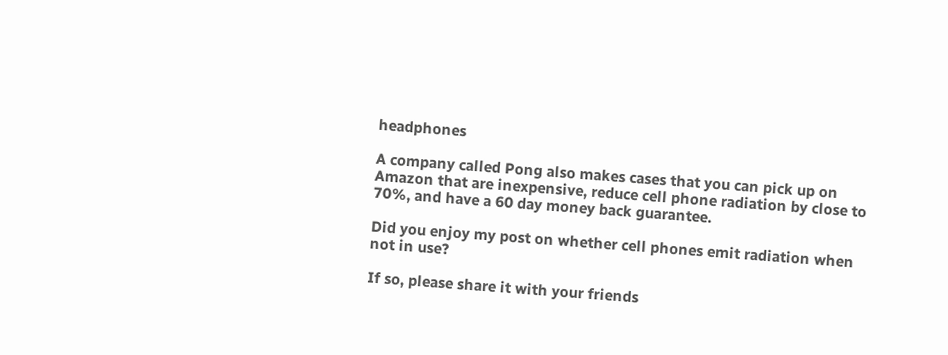headphones

A company called Pong also makes cases that you can pick up on Amazon that are inexpensive, reduce cell phone radiation by close to 70%, and have a 60 day money back guarantee.

Did you enjoy my post on whether cell phones emit radiation when not in use?

If so, please share it with your friends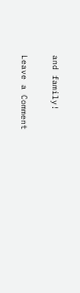and family!

Leave a Comment